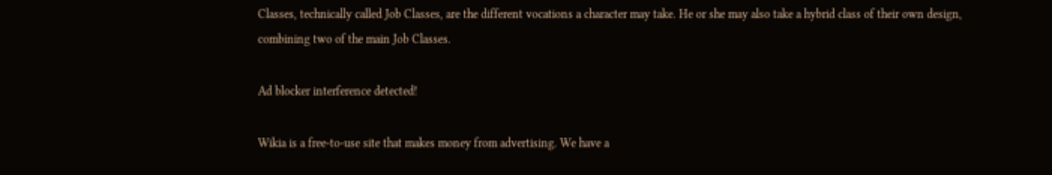Classes, technically called Job Classes, are the different vocations a character may take. He or she may also take a hybrid class of their own design, combining two of the main Job Classes.

Ad blocker interference detected!

Wikia is a free-to-use site that makes money from advertising. We have a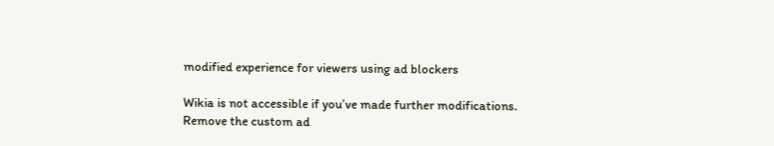modified experience for viewers using ad blockers

Wikia is not accessible if you’ve made further modifications. Remove the custom ad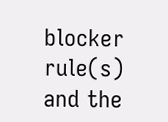blocker rule(s) and the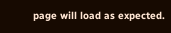page will load as expected.